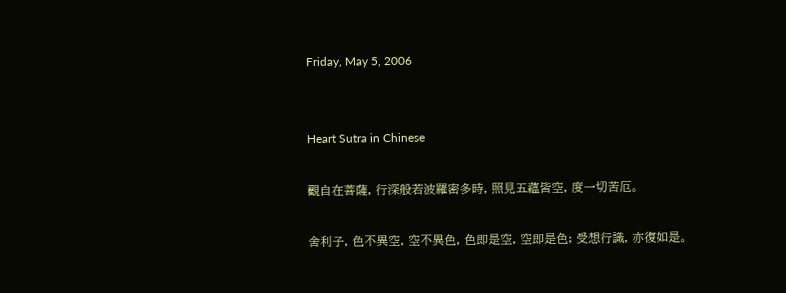Friday, May 5, 2006


Heart Sutra in Chinese

觀自在菩薩, 行深般若波羅密多時, 照見五蘊皆空, 度一切苦厄。

舍利子, 色不異空, 空不異色, 色即是空, 空即是色; 受想行識, 亦復如是。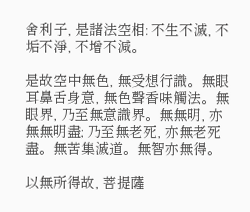舍利子, 是諸法空相: 不生不滅, 不垢不淨, 不增不減。

是故空中無色, 無受想行識。無眼耳鼻舌身意, 無色聲香味觸法。無眼界, 乃至無意識界。無無明, 亦無無明盡; 乃至無老死, 亦無老死盡。無苦集滅道。無智亦無得。

以無所得故, 菩提薩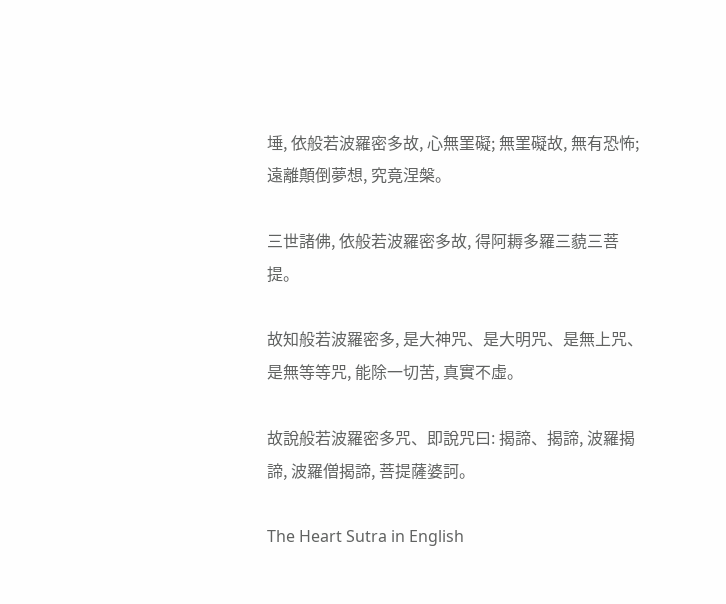埵, 依般若波羅密多故, 心無罣礙; 無罣礙故, 無有恐怖; 遠離顛倒夢想, 究竟涅槃。

三世諸佛, 依般若波羅密多故, 得阿耨多羅三藐三菩提。

故知般若波羅密多, 是大神咒、是大明咒、是無上咒、是無等等咒, 能除一切苦, 真實不虛。

故說般若波羅密多咒、即說咒曰: 揭諦、揭諦, 波羅揭諦, 波羅僧揭諦, 菩提薩婆訶。

The Heart Sutra in English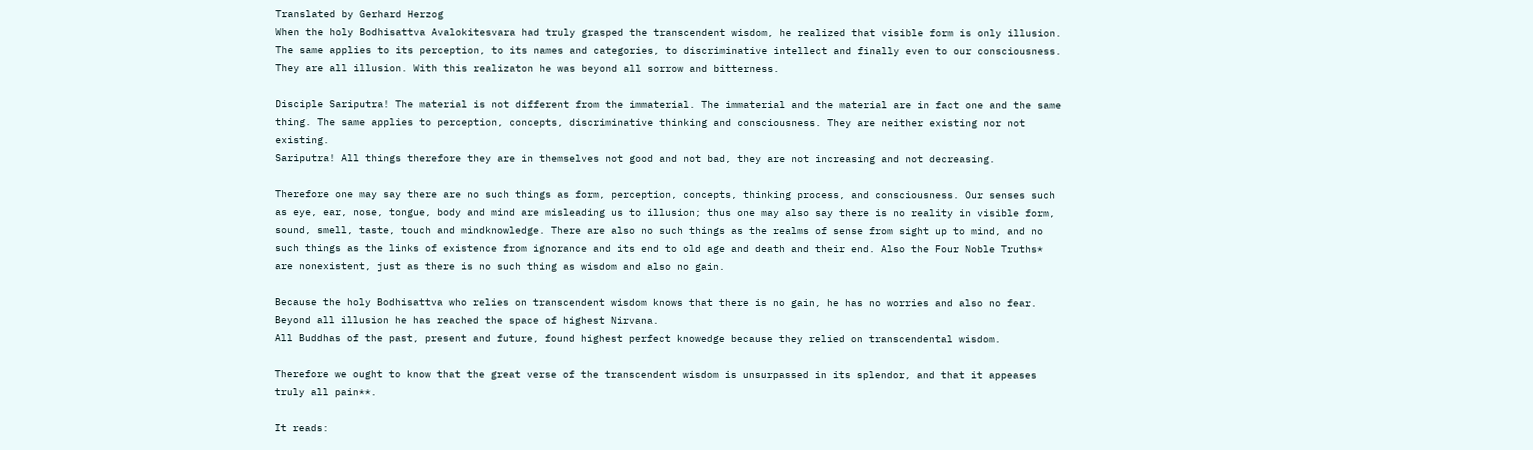Translated by Gerhard Herzog
When the holy Bodhisattva Avalokitesvara had truly grasped the transcendent wisdom, he realized that visible form is only illusion. The same applies to its perception, to its names and categories, to discriminative intellect and finally even to our consciousness. They are all illusion. With this realizaton he was beyond all sorrow and bitterness.

Disciple Sariputra! The material is not different from the immaterial. The immaterial and the material are in fact one and the same thing. The same applies to perception, concepts, discriminative thinking and consciousness. They are neither existing nor not existing.
Sariputra! All things therefore they are in themselves not good and not bad, they are not increasing and not decreasing.

Therefore one may say there are no such things as form, perception, concepts, thinking process, and consciousness. Our senses such as eye, ear, nose, tongue, body and mind are misleading us to illusion; thus one may also say there is no reality in visible form, sound, smell, taste, touch and mindknowledge. There are also no such things as the realms of sense from sight up to mind, and no such things as the links of existence from ignorance and its end to old age and death and their end. Also the Four Noble Truths* are nonexistent, just as there is no such thing as wisdom and also no gain.

Because the holy Bodhisattva who relies on transcendent wisdom knows that there is no gain, he has no worries and also no fear. Beyond all illusion he has reached the space of highest Nirvana.
All Buddhas of the past, present and future, found highest perfect knowedge because they relied on transcendental wisdom.

Therefore we ought to know that the great verse of the transcendent wisdom is unsurpassed in its splendor, and that it appeases truly all pain**.

It reads: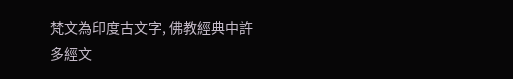梵文為印度古文字, 佛教經典中許多經文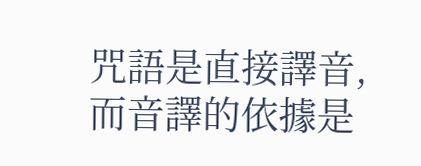咒語是直接譯音, 而音譯的依據是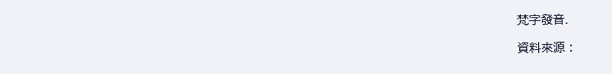梵字發音.

資料來源 :